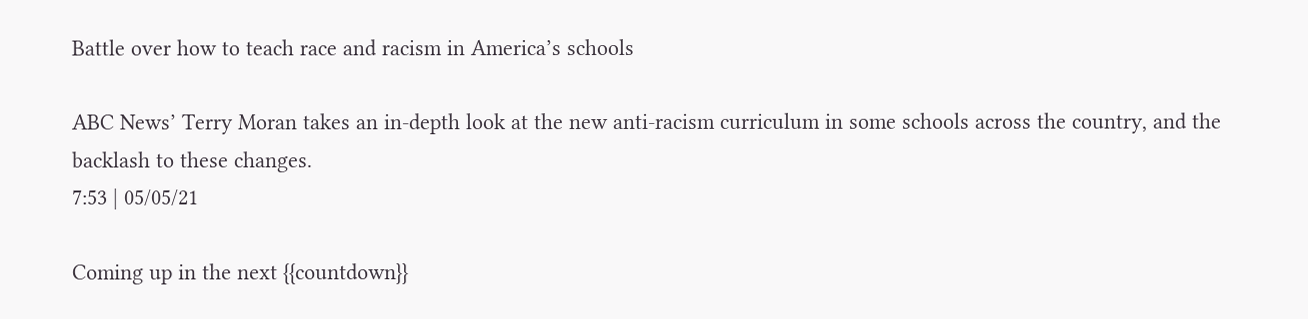Battle over how to teach race and racism in America’s schools

ABC News’ Terry Moran takes an in-depth look at the new anti-racism curriculum in some schools across the country, and the backlash to these changes.
7:53 | 05/05/21

Coming up in the next {{countdown}}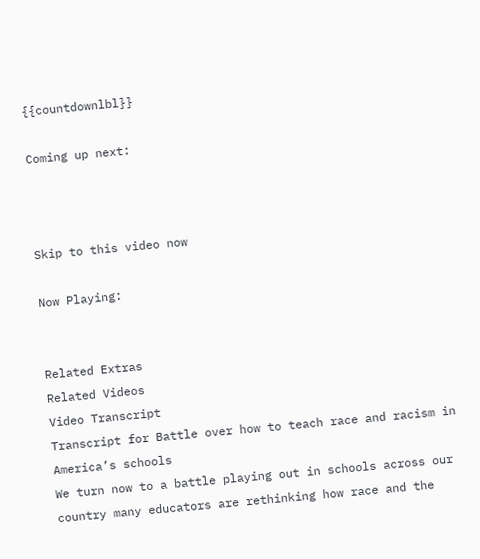{{countdownlbl}}

Coming up next:



Skip to this video now

Now Playing:


Related Extras
Related Videos
Video Transcript
Transcript for Battle over how to teach race and racism in America’s schools
We turn now to a battle playing out in schools across our country many educators are rethinking how race and the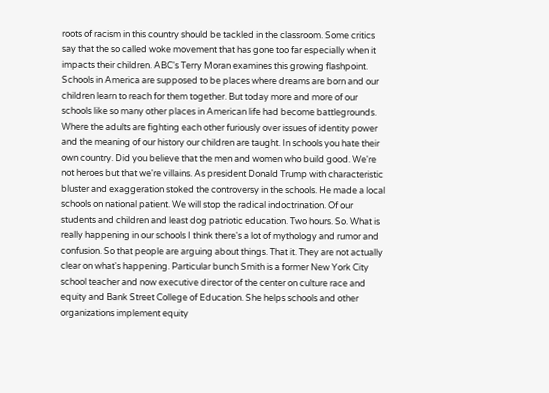roots of racism in this country should be tackled in the classroom. Some critics say that the so called woke movement that has gone too far especially when it impacts their children. ABC's Terry Moran examines this growing flashpoint. Schools in America are supposed to be places where dreams are born and our children learn to reach for them together. But today more and more of our schools like so many other places in American life had become battlegrounds. Where the adults are fighting each other furiously over issues of identity power and the meaning of our history our children are taught. In schools you hate their own country. Did you believe that the men and women who build good. We're not heroes but that we're villains. As president Donald Trump with characteristic bluster and exaggeration stoked the controversy in the schools. He made a local schools on national patient. We will stop the radical indoctrination. Of our students and children and least dog patriotic education. Two hours. So. What is really happening in our schools I think there's a lot of mythology and rumor and confusion. So that people are arguing about things. That it. They are not actually clear on what's happening. Particular bunch Smith is a former New York City school teacher and now executive director of the center on culture race and equity and Bank Street College of Education. She helps schools and other organizations implement equity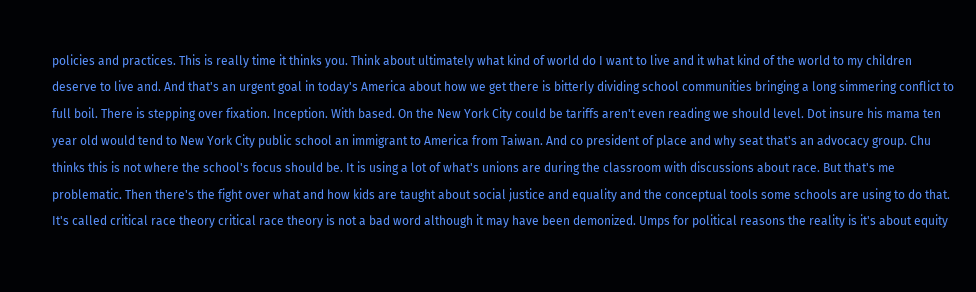policies and practices. This is really time it thinks you. Think about ultimately what kind of world do I want to live and it what kind of the world to my children deserve to live and. And that's an urgent goal in today's America about how we get there is bitterly dividing school communities bringing a long simmering conflict to full boil. There is stepping over fixation. Inception. With based. On the New York City could be tariffs aren't even reading we should level. Dot insure his mama ten year old would tend to New York City public school an immigrant to America from Taiwan. And co president of place and why seat that's an advocacy group. Chu thinks this is not where the school's focus should be. It is using a lot of what's unions are during the classroom with discussions about race. But that's me problematic. Then there's the fight over what and how kids are taught about social justice and equality and the conceptual tools some schools are using to do that. It's called critical race theory critical race theory is not a bad word although it may have been demonized. Umps for political reasons the reality is it's about equity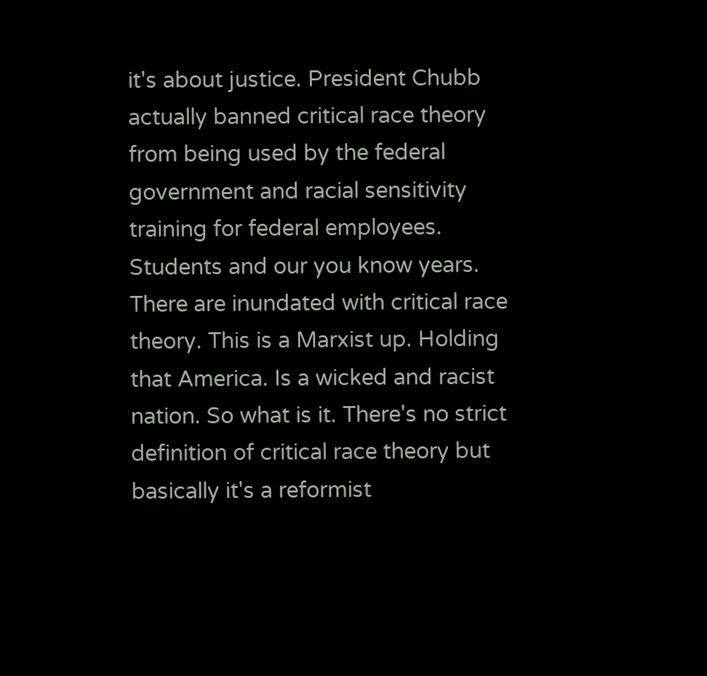it's about justice. President Chubb actually banned critical race theory from being used by the federal government and racial sensitivity training for federal employees. Students and our you know years. There are inundated with critical race theory. This is a Marxist up. Holding that America. Is a wicked and racist nation. So what is it. There's no strict definition of critical race theory but basically it's a reformist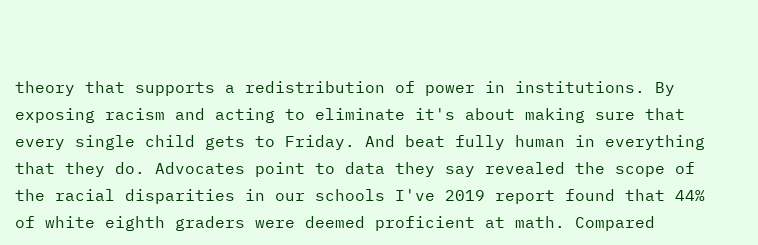theory that supports a redistribution of power in institutions. By exposing racism and acting to eliminate it's about making sure that every single child gets to Friday. And beat fully human in everything that they do. Advocates point to data they say revealed the scope of the racial disparities in our schools I've 2019 report found that 44% of white eighth graders were deemed proficient at math. Compared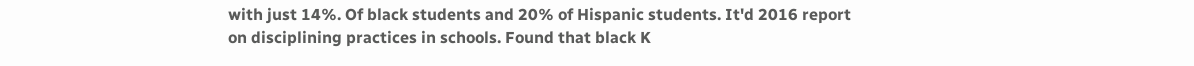with just 14%. Of black students and 20% of Hispanic students. It'd 2016 report on disciplining practices in schools. Found that black K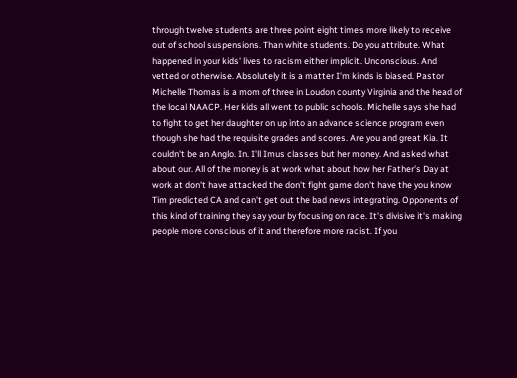through twelve students are three point eight times more likely to receive out of school suspensions. Than white students. Do you attribute. What happened in your kids' lives to racism either implicit. Unconscious. And vetted or otherwise. Absolutely it is a matter I'm kinds is biased. Pastor Michelle Thomas is a mom of three in Loudon county Virginia and the head of the local NAACP. Her kids all went to public schools. Michelle says she had to fight to get her daughter on up into an advance science program even though she had the requisite grades and scores. Are you and great Kia. It couldn't be an Anglo. In. I'll Imus classes but her money. And asked what about our. All of the money is at work what about how her Father's Day at work at don't have attacked the don't fight game don't have the you know Tim predicted CA and can't get out the bad news integrating. Opponents of this kind of training they say your by focusing on race. It's divisive it's making people more conscious of it and therefore more racist. If you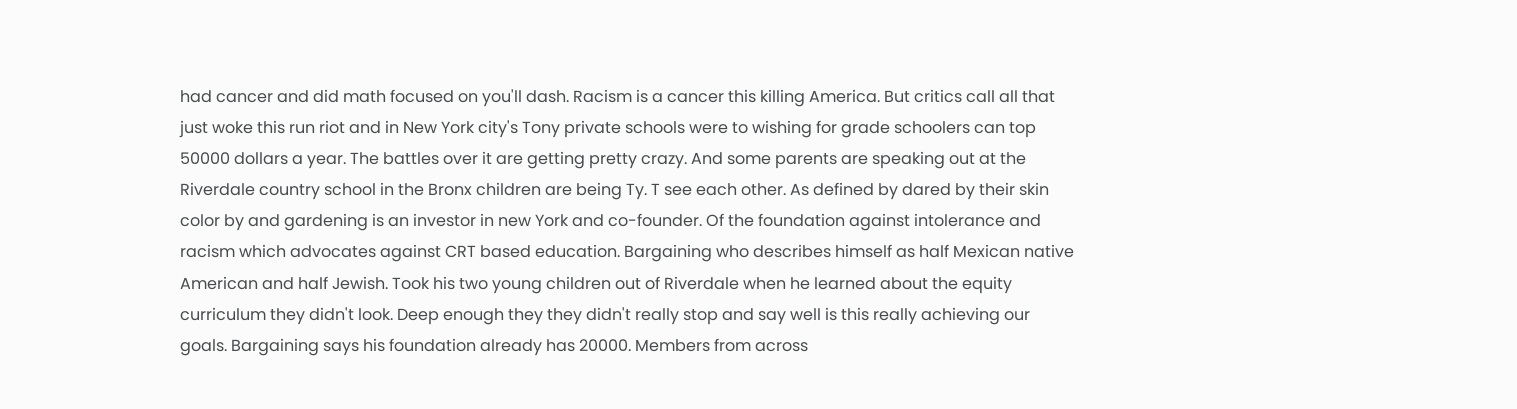had cancer and did math focused on you'll dash. Racism is a cancer this killing America. But critics call all that just woke this run riot and in New York city's Tony private schools were to wishing for grade schoolers can top 50000 dollars a year. The battles over it are getting pretty crazy. And some parents are speaking out at the Riverdale country school in the Bronx children are being Ty. T see each other. As defined by dared by their skin color by and gardening is an investor in new York and co-founder. Of the foundation against intolerance and racism which advocates against CRT based education. Bargaining who describes himself as half Mexican native American and half Jewish. Took his two young children out of Riverdale when he learned about the equity curriculum they didn't look. Deep enough they they didn't really stop and say well is this really achieving our goals. Bargaining says his foundation already has 20000. Members from across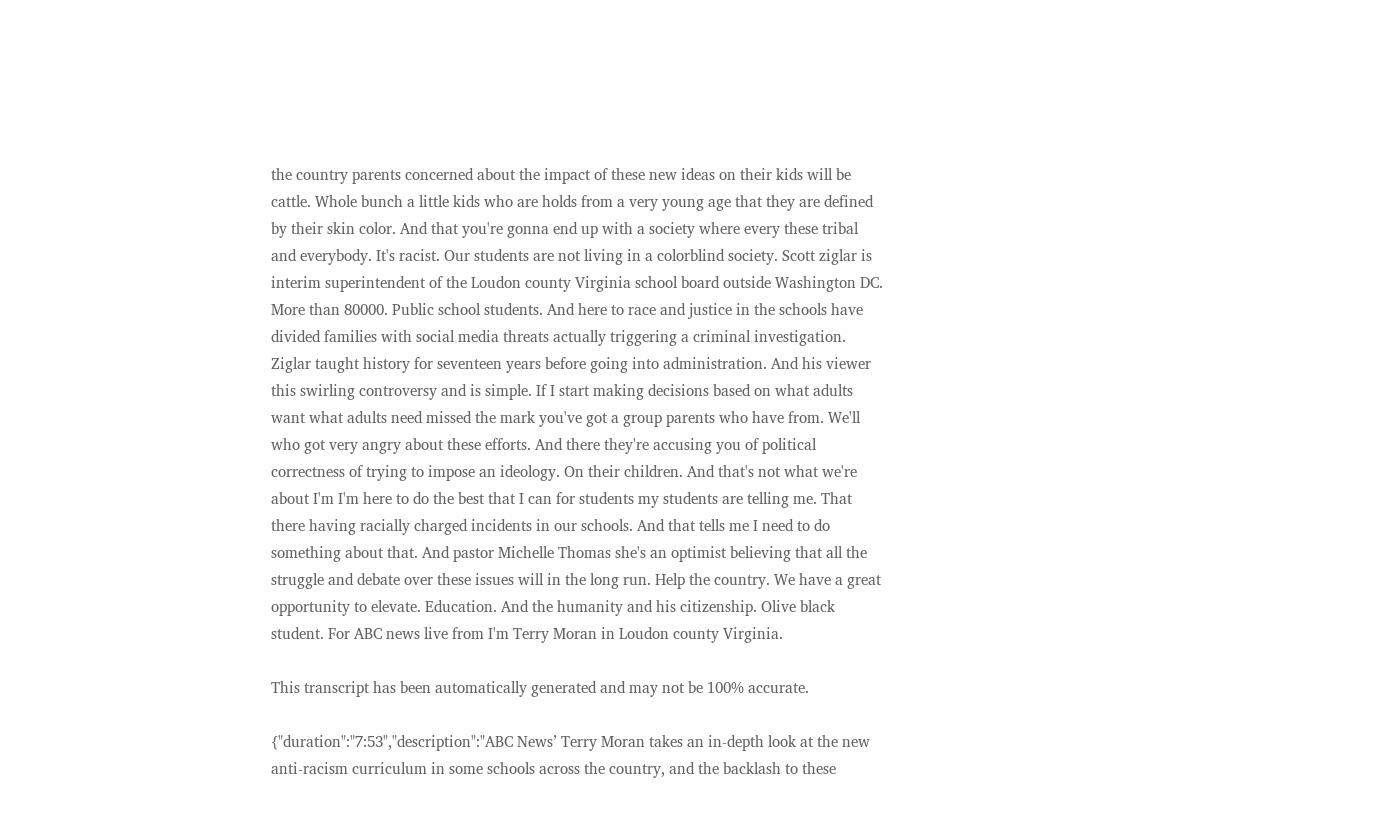the country parents concerned about the impact of these new ideas on their kids will be cattle. Whole bunch a little kids who are holds from a very young age that they are defined by their skin color. And that you're gonna end up with a society where every these tribal and everybody. It's racist. Our students are not living in a colorblind society. Scott ziglar is interim superintendent of the Loudon county Virginia school board outside Washington DC. More than 80000. Public school students. And here to race and justice in the schools have divided families with social media threats actually triggering a criminal investigation. Ziglar taught history for seventeen years before going into administration. And his viewer this swirling controversy and is simple. If I start making decisions based on what adults want what adults need missed the mark you've got a group parents who have from. We'll who got very angry about these efforts. And there they're accusing you of political correctness of trying to impose an ideology. On their children. And that's not what we're about I'm I'm here to do the best that I can for students my students are telling me. That there having racially charged incidents in our schools. And that tells me I need to do something about that. And pastor Michelle Thomas she's an optimist believing that all the struggle and debate over these issues will in the long run. Help the country. We have a great opportunity to elevate. Education. And the humanity and his citizenship. Olive black student. For ABC news live from I'm Terry Moran in Loudon county Virginia.

This transcript has been automatically generated and may not be 100% accurate.

{"duration":"7:53","description":"ABC News’ Terry Moran takes an in-depth look at the new anti-racism curriculum in some schools across the country, and the backlash to these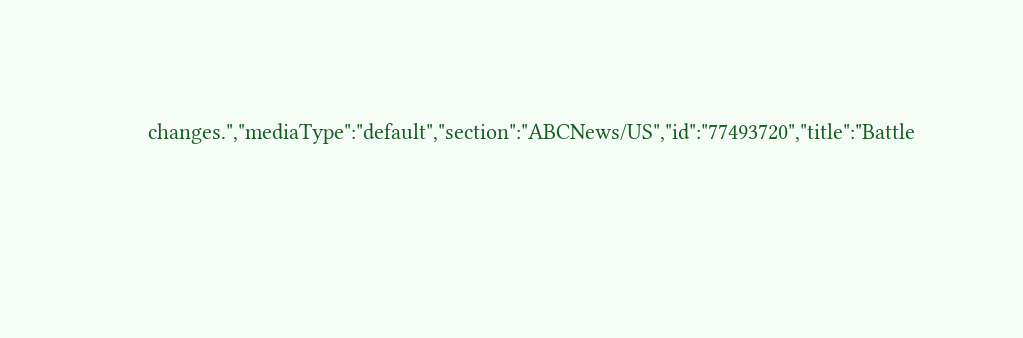changes.","mediaType":"default","section":"ABCNews/US","id":"77493720","title":"Battle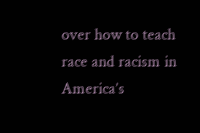over how to teach race and racism in America’s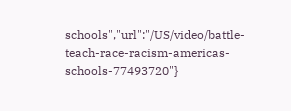schools","url":"/US/video/battle-teach-race-racism-americas-schools-77493720"}